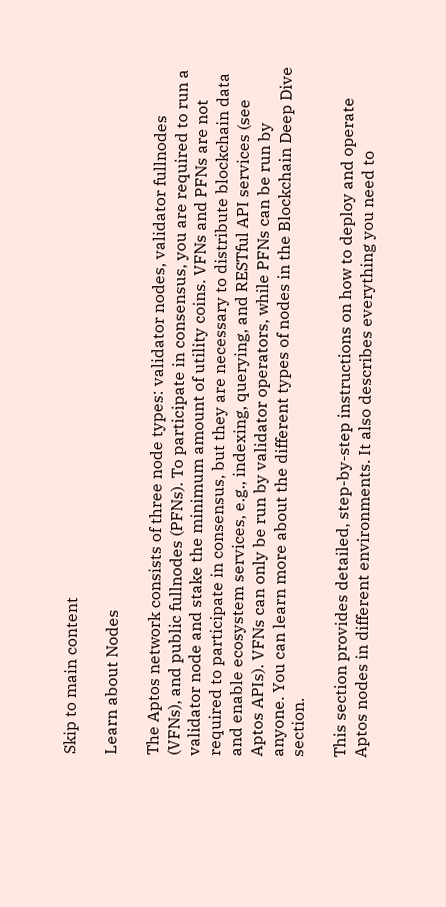Skip to main content

Learn about Nodes

The Aptos network consists of three node types: validator nodes, validator fullnodes (VFNs), and public fullnodes (PFNs). To participate in consensus, you are required to run a validator node and stake the minimum amount of utility coins. VFNs and PFNs are not required to participate in consensus, but they are necessary to distribute blockchain data and enable ecosystem services, e.g., indexing, querying, and RESTful API services (see Aptos APIs). VFNs can only be run by validator operators, while PFNs can be run by anyone. You can learn more about the different types of nodes in the Blockchain Deep Dive section.

This section provides detailed, step-by-step instructions on how to deploy and operate Aptos nodes in different environments. It also describes everything you need to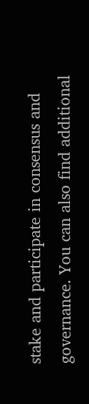stake and participate in consensus and governance. You can also find additional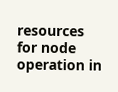resources for node operation in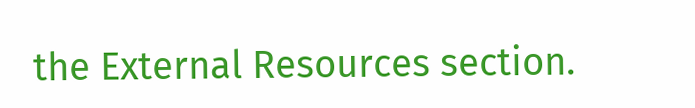the External Resources section.